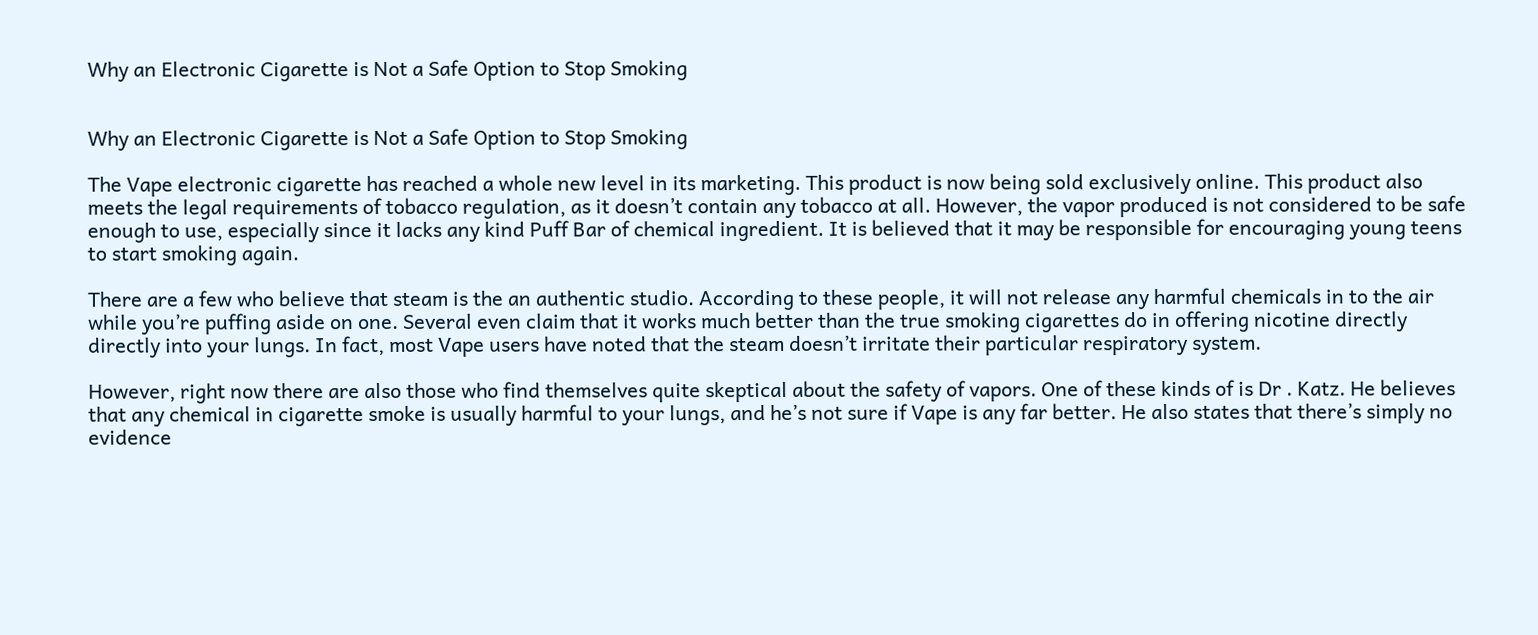Why an Electronic Cigarette is Not a Safe Option to Stop Smoking


Why an Electronic Cigarette is Not a Safe Option to Stop Smoking

The Vape electronic cigarette has reached a whole new level in its marketing. This product is now being sold exclusively online. This product also meets the legal requirements of tobacco regulation, as it doesn’t contain any tobacco at all. However, the vapor produced is not considered to be safe enough to use, especially since it lacks any kind Puff Bar of chemical ingredient. It is believed that it may be responsible for encouraging young teens to start smoking again.

There are a few who believe that steam is the an authentic studio. According to these people, it will not release any harmful chemicals in to the air while you’re puffing aside on one. Several even claim that it works much better than the true smoking cigarettes do in offering nicotine directly directly into your lungs. In fact, most Vape users have noted that the steam doesn’t irritate their particular respiratory system.

However, right now there are also those who find themselves quite skeptical about the safety of vapors. One of these kinds of is Dr . Katz. He believes that any chemical in cigarette smoke is usually harmful to your lungs, and he’s not sure if Vape is any far better. He also states that there’s simply no evidence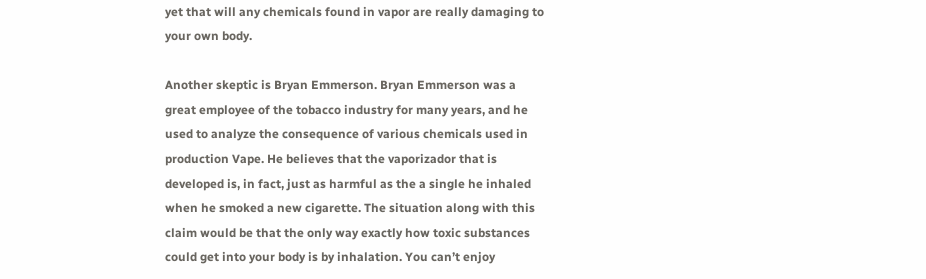yet that will any chemicals found in vapor are really damaging to your own body.

Another skeptic is Bryan Emmerson. Bryan Emmerson was a great employee of the tobacco industry for many years, and he used to analyze the consequence of various chemicals used in production Vape. He believes that the vaporizador that is developed is, in fact, just as harmful as the a single he inhaled when he smoked a new cigarette. The situation along with this claim would be that the only way exactly how toxic substances could get into your body is by inhalation. You can’t enjoy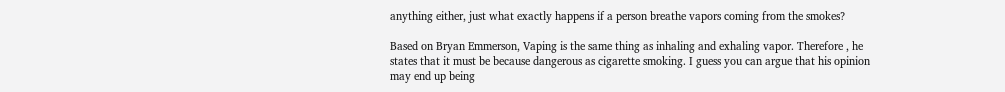anything either, just what exactly happens if a person breathe vapors coming from the smokes?

Based on Bryan Emmerson, Vaping is the same thing as inhaling and exhaling vapor. Therefore , he states that it must be because dangerous as cigarette smoking. I guess you can argue that his opinion may end up being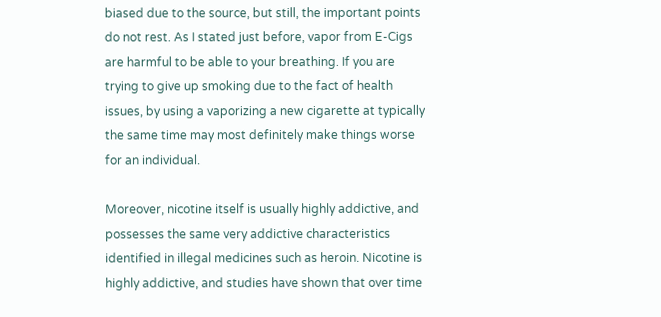biased due to the source, but still, the important points do not rest. As I stated just before, vapor from E-Cigs are harmful to be able to your breathing. If you are trying to give up smoking due to the fact of health issues, by using a vaporizing a new cigarette at typically the same time may most definitely make things worse for an individual.

Moreover, nicotine itself is usually highly addictive, and possesses the same very addictive characteristics identified in illegal medicines such as heroin. Nicotine is highly addictive, and studies have shown that over time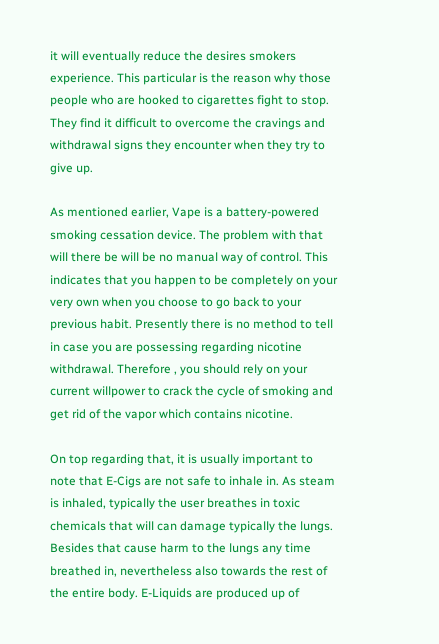it will eventually reduce the desires smokers experience. This particular is the reason why those people who are hooked to cigarettes fight to stop. They find it difficult to overcome the cravings and withdrawal signs they encounter when they try to give up.

As mentioned earlier, Vape is a battery-powered smoking cessation device. The problem with that will there be will be no manual way of control. This indicates that you happen to be completely on your very own when you choose to go back to your previous habit. Presently there is no method to tell in case you are possessing regarding nicotine withdrawal. Therefore , you should rely on your current willpower to crack the cycle of smoking and get rid of the vapor which contains nicotine.

On top regarding that, it is usually important to note that E-Cigs are not safe to inhale in. As steam is inhaled, typically the user breathes in toxic chemicals that will can damage typically the lungs. Besides that cause harm to the lungs any time breathed in, nevertheless also towards the rest of the entire body. E-Liquids are produced up of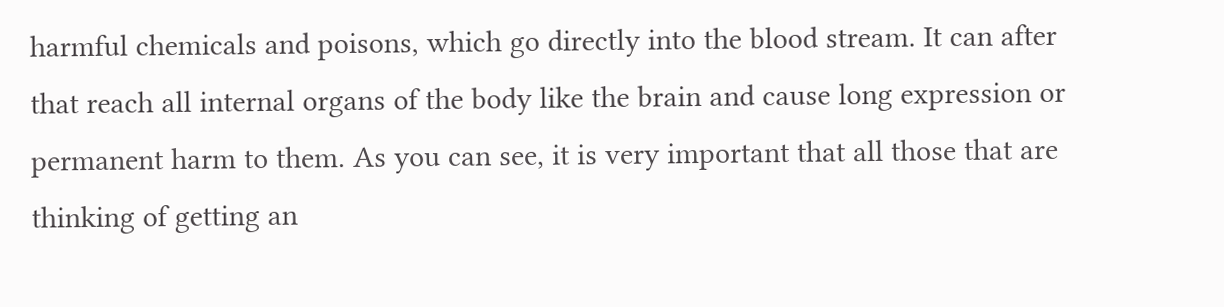harmful chemicals and poisons, which go directly into the blood stream. It can after that reach all internal organs of the body like the brain and cause long expression or permanent harm to them. As you can see, it is very important that all those that are thinking of getting an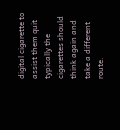digital cigarette to assist them quit typically the cigarettes should think again and take a different route.